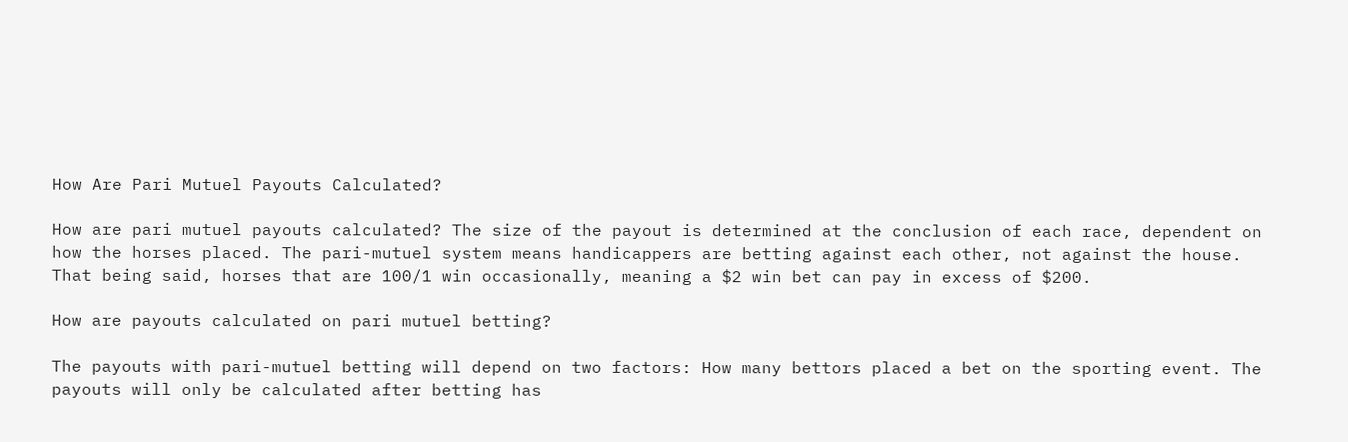How Are Pari Mutuel Payouts Calculated?

How are pari mutuel payouts calculated? The size of the payout is determined at the conclusion of each race, dependent on how the horses placed. The pari-mutuel system means handicappers are betting against each other, not against the house. That being said, horses that are 100/1 win occasionally, meaning a $2 win bet can pay in excess of $200.

How are payouts calculated on pari mutuel betting?

The payouts with pari-mutuel betting will depend on two factors: How many bettors placed a bet on the sporting event. The payouts will only be calculated after betting has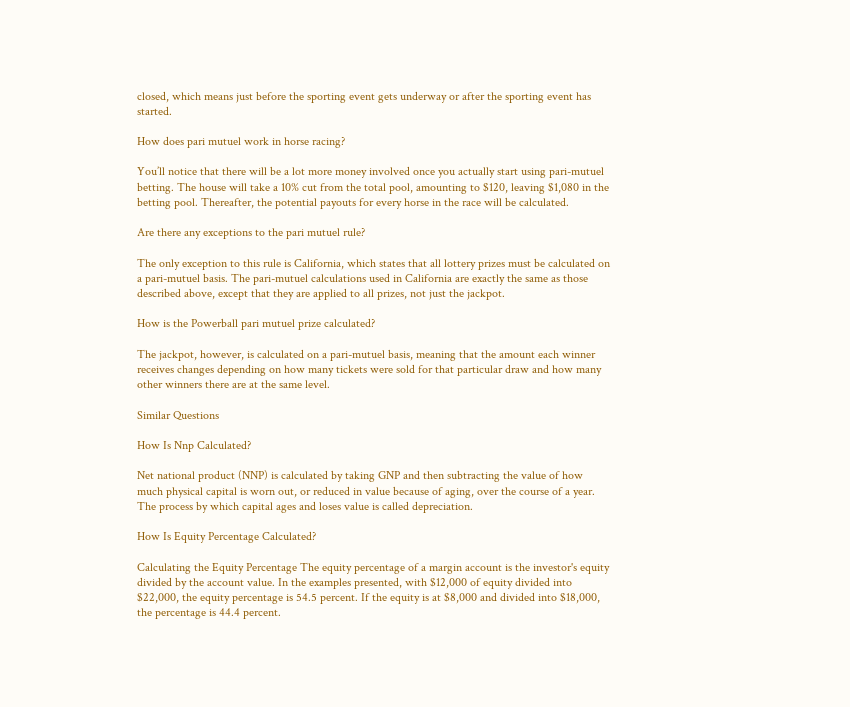closed, which means just before the sporting event gets underway or after the sporting event has started.

How does pari mutuel work in horse racing?

You’ll notice that there will be a lot more money involved once you actually start using pari-mutuel betting. The house will take a 10% cut from the total pool, amounting to $120, leaving $1,080 in the betting pool. Thereafter, the potential payouts for every horse in the race will be calculated.

Are there any exceptions to the pari mutuel rule?

The only exception to this rule is California, which states that all lottery prizes must be calculated on a pari-mutuel basis. The pari-mutuel calculations used in California are exactly the same as those described above, except that they are applied to all prizes, not just the jackpot.

How is the Powerball pari mutuel prize calculated?

The jackpot, however, is calculated on a pari-mutuel basis, meaning that the amount each winner receives changes depending on how many tickets were sold for that particular draw and how many other winners there are at the same level.

Similar Questions

How Is Nnp Calculated?

Net national product (NNP) is calculated by taking GNP and then subtracting the value of how much physical capital is worn out, or reduced in value because of aging, over the course of a year. The process by which capital ages and loses value is called depreciation.

How Is Equity Percentage Calculated?

Calculating the Equity Percentage The equity percentage of a margin account is the investor's equity divided by the account value. In the examples presented, with $12,000 of equity divided into $22,000, the equity percentage is 54.5 percent. If the equity is at $8,000 and divided into $18,000, the percentage is 44.4 percent.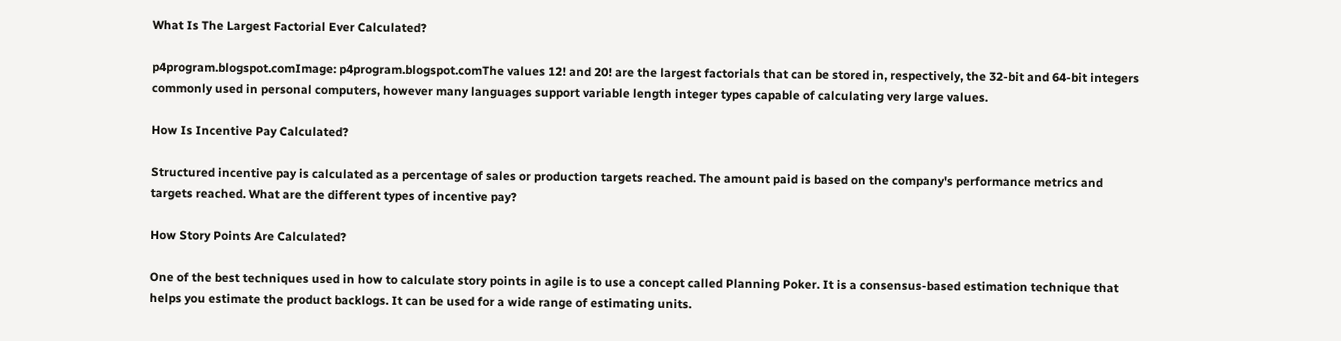What Is The Largest Factorial Ever Calculated?

p4program.blogspot.comImage: p4program.blogspot.comThe values 12! and 20! are the largest factorials that can be stored in, respectively, the 32-bit and 64-bit integers commonly used in personal computers, however many languages support variable length integer types capable of calculating very large values.

How Is Incentive Pay Calculated?

Structured incentive pay is calculated as a percentage of sales or production targets reached. The amount paid is based on the company's performance metrics and targets reached. What are the different types of incentive pay?

How Story Points Are Calculated?

One of the best techniques used in how to calculate story points in agile is to use a concept called Planning Poker. It is a consensus-based estimation technique that helps you estimate the product backlogs. It can be used for a wide range of estimating units.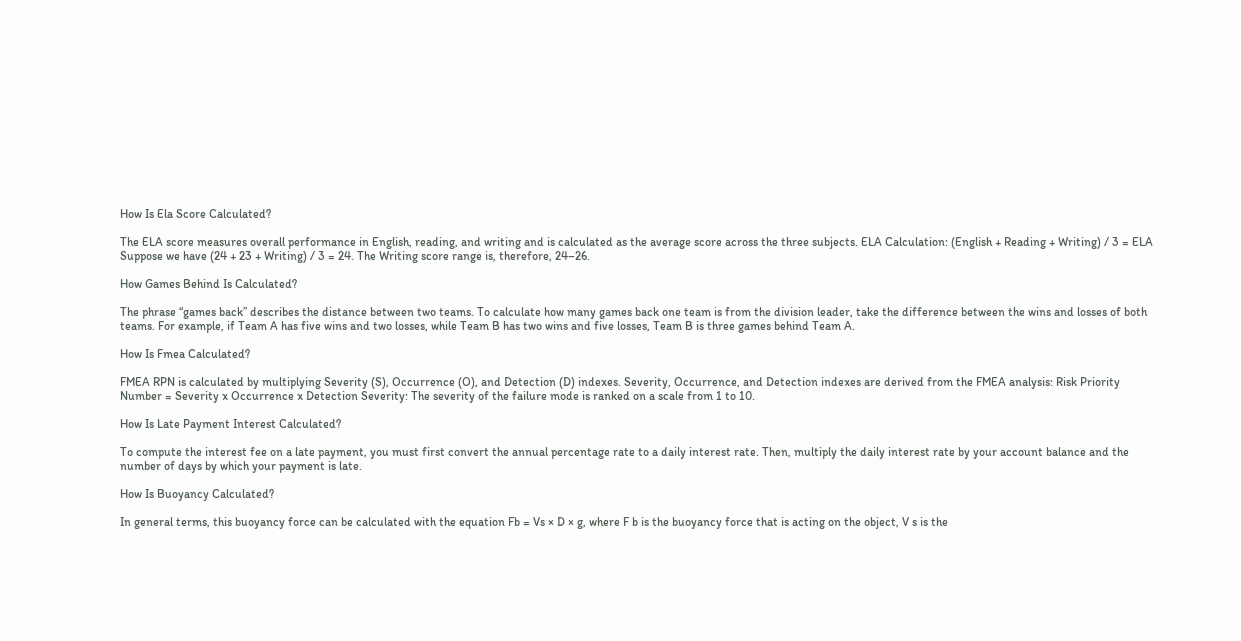How Is Ela Score Calculated?

The ELA score measures overall performance in English, reading, and writing and is calculated as the average score across the three subjects. ELA Calculation: (English + Reading + Writing) / 3 = ELA Suppose we have (24 + 23 + Writing) / 3 = 24. The Writing score range is, therefore, 24–26.

How Games Behind Is Calculated?

The phrase “games back” describes the distance between two teams. To calculate how many games back one team is from the division leader, take the difference between the wins and losses of both teams. For example, if Team A has five wins and two losses, while Team B has two wins and five losses, Team B is three games behind Team A.

How Is Fmea Calculated?

FMEA RPN is calculated by multiplying Severity (S), Occurrence (O), and Detection (D) indexes. Severity, Occurrence, and Detection indexes are derived from the FMEA analysis: Risk Priority Number = Severity x Occurrence x Detection Severity: The severity of the failure mode is ranked on a scale from 1 to 10.

How Is Late Payment Interest Calculated?

To compute the interest fee on a late payment, you must first convert the annual percentage rate to a daily interest rate. Then, multiply the daily interest rate by your account balance and the number of days by which your payment is late.

How Is Buoyancy Calculated?

In general terms, this buoyancy force can be calculated with the equation Fb = Vs × D × g, where F b is the buoyancy force that is acting on the object, V s is the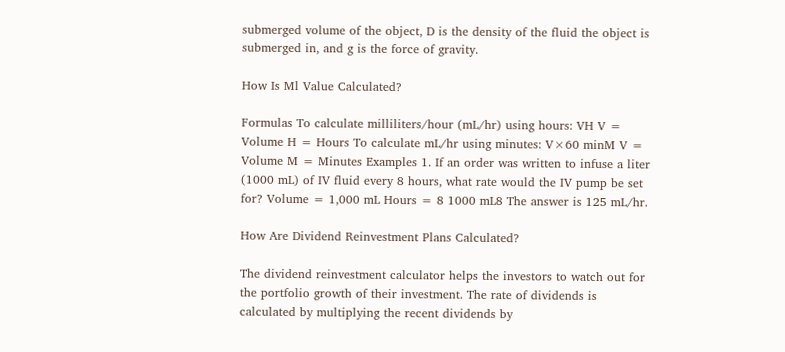submerged volume of the object, D is the density of the fluid the object is submerged in, and g is the force of gravity.

How Is Ml Value Calculated?

Formulas To calculate milliliters/hour (mL/hr) using hours: VH V = Volume H = Hours To calculate mL/hr using minutes: V×60 minM V = Volume M = Minutes Examples 1. If an order was written to infuse a liter (1000 mL) of IV fluid every 8 hours, what rate would the IV pump be set for? Volume = 1,000 mL Hours = 8 1000 mL8 The answer is 125 mL/hr.

How Are Dividend Reinvestment Plans Calculated?

The dividend reinvestment calculator helps the investors to watch out for the portfolio growth of their investment. The rate of dividends is calculated by multiplying the recent dividends by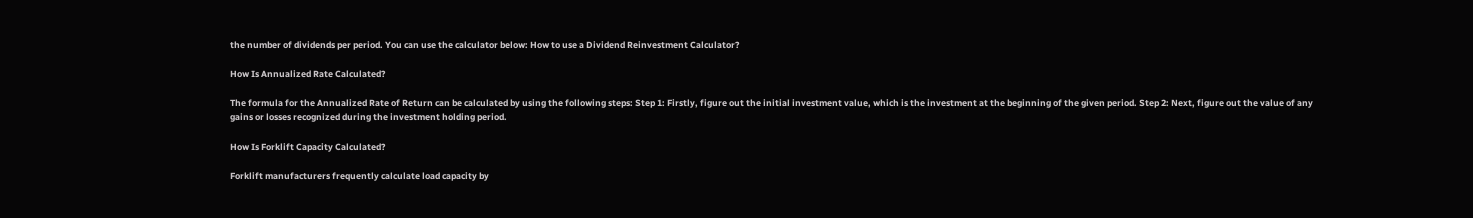the number of dividends per period. You can use the calculator below: How to use a Dividend Reinvestment Calculator?

How Is Annualized Rate Calculated?

The formula for the Annualized Rate of Return can be calculated by using the following steps: Step 1: Firstly, figure out the initial investment value, which is the investment at the beginning of the given period. Step 2: Next, figure out the value of any gains or losses recognized during the investment holding period.

How Is Forklift Capacity Calculated?

Forklift manufacturers frequently calculate load capacity by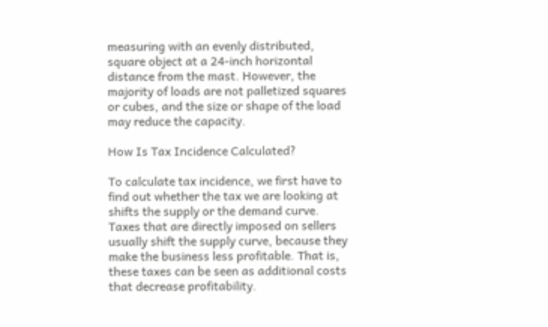measuring with an evenly distributed, square object at a 24-inch horizontal distance from the mast. However, the majority of loads are not palletized squares or cubes, and the size or shape of the load may reduce the capacity.

How Is Tax Incidence Calculated?

To calculate tax incidence, we first have to find out whether the tax we are looking at shifts the supply or the demand curve. Taxes that are directly imposed on sellers usually shift the supply curve, because they make the business less profitable. That is, these taxes can be seen as additional costs that decrease profitability.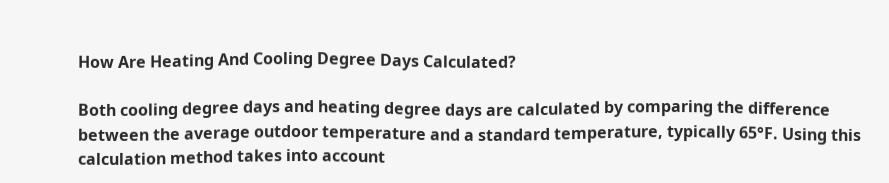How Are Heating And Cooling Degree Days Calculated?

Both cooling degree days and heating degree days are calculated by comparing the difference between the average outdoor temperature and a standard temperature, typically 65°F. Using this calculation method takes into account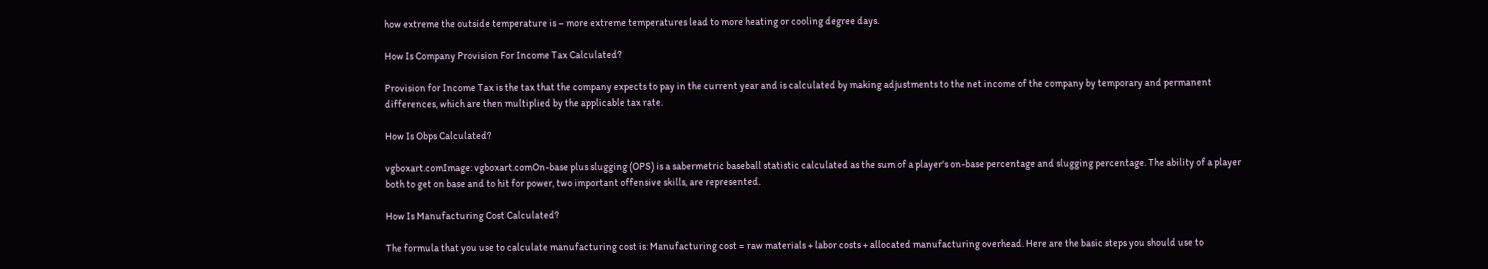how extreme the outside temperature is – more extreme temperatures lead to more heating or cooling degree days.

How Is Company Provision For Income Tax Calculated?

Provision for Income Tax is the tax that the company expects to pay in the current year and is calculated by making adjustments to the net income of the company by temporary and permanent differences, which are then multiplied by the applicable tax rate.

How Is Obps Calculated?

vgboxart.comImage: vgboxart.comOn-base plus slugging (OPS) is a sabermetric baseball statistic calculated as the sum of a player's on-base percentage and slugging percentage. The ability of a player both to get on base and to hit for power, two important offensive skills, are represented.

How Is Manufacturing Cost Calculated?

The formula that you use to calculate manufacturing cost is: Manufacturing cost = raw materials + labor costs + allocated manufacturing overhead. Here are the basic steps you should use to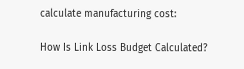calculate manufacturing cost:

How Is Link Loss Budget Calculated?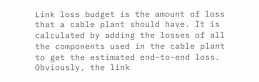Link loss budget is the amount of loss that a cable plant should have. It is calculated by adding the losses of all the components used in the cable plant to get the estimated end-to-end loss. Obviously, the link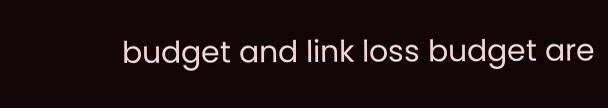budget and link loss budget are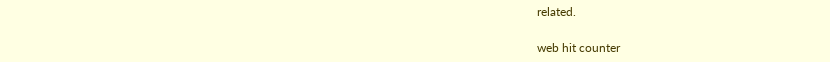related.

web hit counter